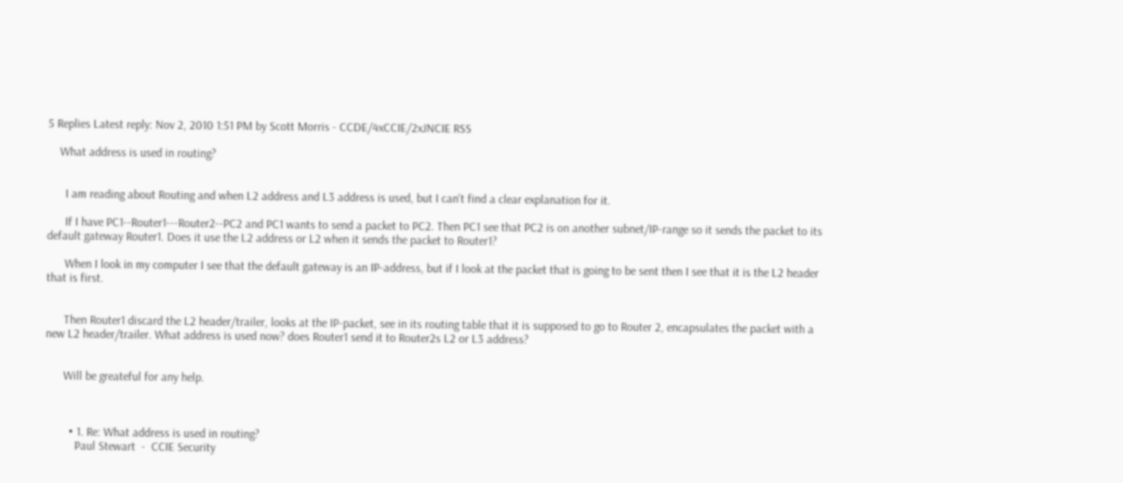5 Replies Latest reply: Nov 2, 2010 1:51 PM by Scott Morris - CCDE/4xCCIE/2xJNCIE RSS

    What address is used in routing?


      I am reading about Routing and when L2 address and L3 address is used, but I can't find a clear explanation for it.

      If I have PC1--Router1---Router2--PC2 and PC1 wants to send a packet to PC2. Then PC1 see that PC2 is on another subnet/IP-range so it sends the packet to its default gateway Router1. Does it use the L2 address or L2 when it sends the packet to Router1?

      When I look in my computer I see that the default gateway is an IP-address, but if I look at the packet that is going to be sent then I see that it is the L2 header that is first.


      Then Router1 discard the L2 header/trailer, looks at the IP-packet, see in its routing table that it is supposed to go to Router 2, encapsulates the packet with a new L2 header/trailer. What address is used now? does Router1 send it to Router2s L2 or L3 address?


      Will be greateful for any help.



        • 1. Re: What address is used in routing?
          Paul Stewart  -  CCIE Security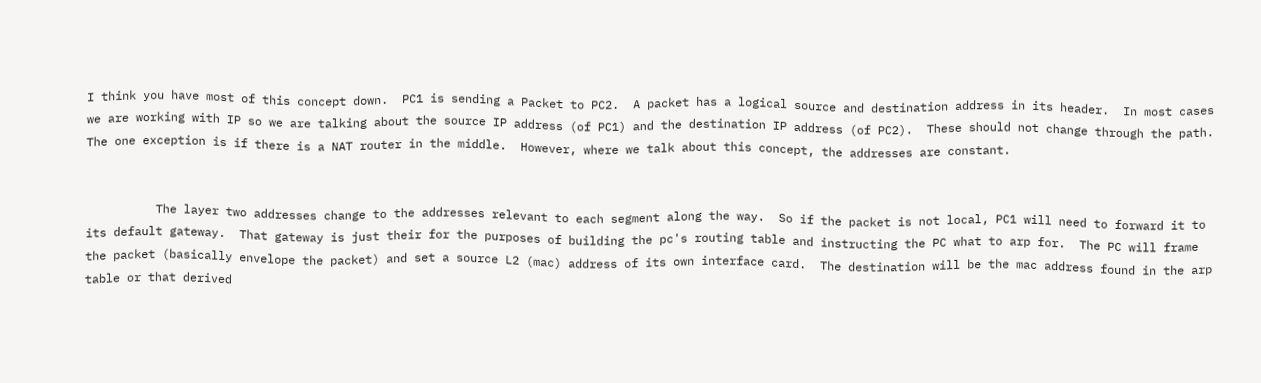I think you have most of this concept down.  PC1 is sending a Packet to PC2.  A packet has a logical source and destination address in its header.  In most cases we are working with IP so we are talking about the source IP address (of PC1) and the destination IP address (of PC2).  These should not change through the path.  The one exception is if there is a NAT router in the middle.  However, where we talk about this concept, the addresses are constant.


          The layer two addresses change to the addresses relevant to each segment along the way.  So if the packet is not local, PC1 will need to forward it to its default gateway.  That gateway is just their for the purposes of building the pc's routing table and instructing the PC what to arp for.  The PC will frame the packet (basically envelope the packet) and set a source L2 (mac) address of its own interface card.  The destination will be the mac address found in the arp table or that derived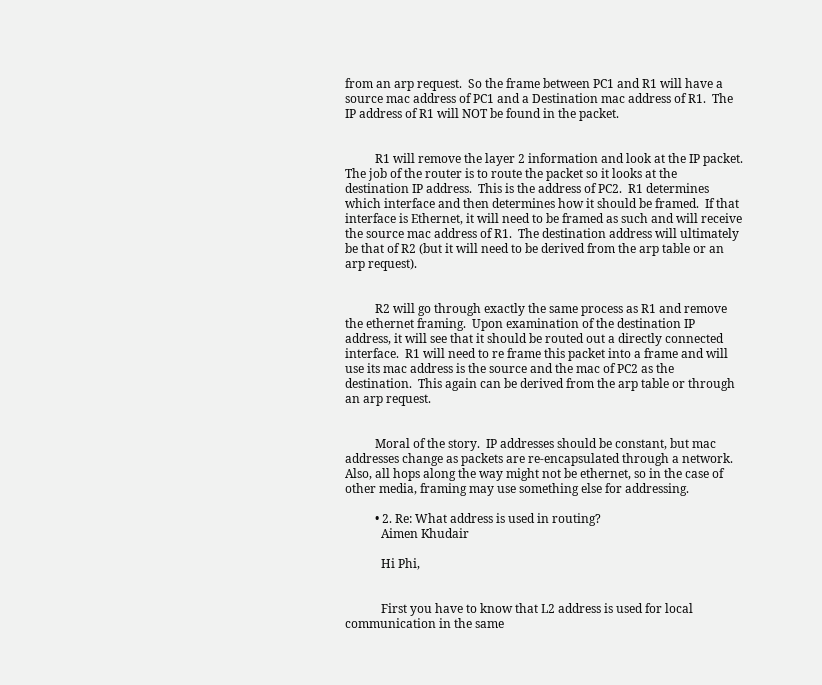from an arp request.  So the frame between PC1 and R1 will have a source mac address of PC1 and a Destination mac address of R1.  The IP address of R1 will NOT be found in the packet.


          R1 will remove the layer 2 information and look at the IP packet.  The job of the router is to route the packet so it looks at the destination IP address.  This is the address of PC2.  R1 determines which interface and then determines how it should be framed.  If that interface is Ethernet, it will need to be framed as such and will receive the source mac address of R1.  The destination address will ultimately be that of R2 (but it will need to be derived from the arp table or an arp request).


          R2 will go through exactly the same process as R1 and remove the ethernet framing.  Upon examination of the destination IP address, it will see that it should be routed out a directly connected interface.  R1 will need to re frame this packet into a frame and will use its mac address is the source and the mac of PC2 as the destination.  This again can be derived from the arp table or through an arp request.


          Moral of the story.  IP addresses should be constant, but mac addresses change as packets are re-encapsulated through a network.  Also, all hops along the way might not be ethernet, so in the case of other media, framing may use something else for addressing.

          • 2. Re: What address is used in routing?
            Aimen Khudair

            Hi Phi,


            First you have to know that L2 address is used for local communication in the same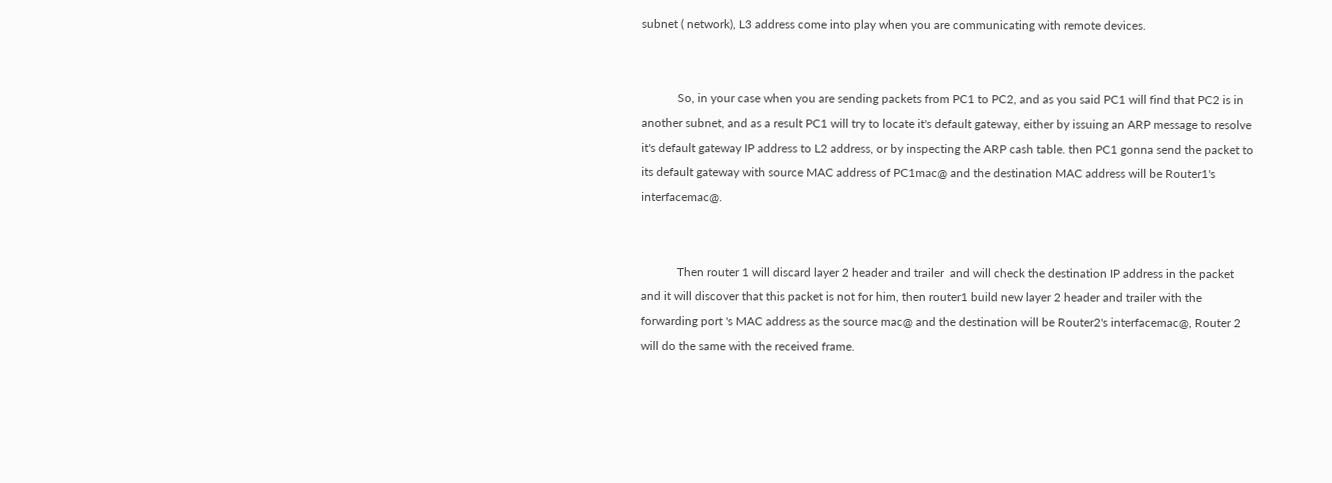subnet ( network), L3 address come into play when you are communicating with remote devices.


            So, in your case when you are sending packets from PC1 to PC2, and as you said PC1 will find that PC2 is in another subnet, and as a result PC1 will try to locate it's default gateway, either by issuing an ARP message to resolve it's default gateway IP address to L2 address, or by inspecting the ARP cash table. then PC1 gonna send the packet to its default gateway with source MAC address of PC1mac@ and the destination MAC address will be Router1's interfacemac@.


            Then router 1 will discard layer 2 header and trailer  and will check the destination IP address in the packet and it will discover that this packet is not for him, then router1 build new layer 2 header and trailer with the forwarding port 's MAC address as the source mac@ and the destination will be Router2's interfacemac@, Router 2 will do the same with the received frame.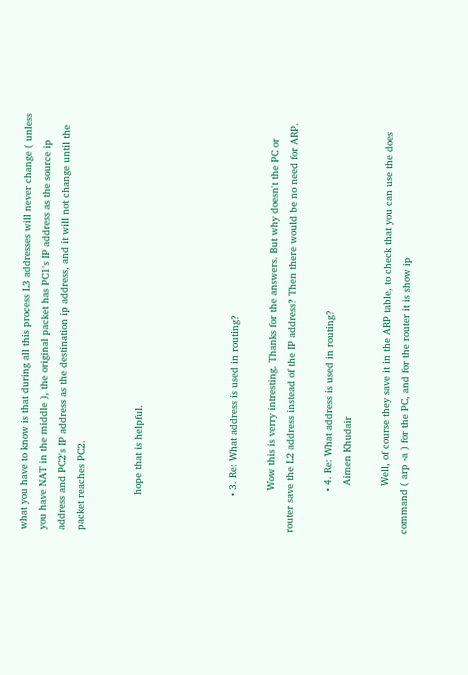what you have to know is that during all this process L3 addresses will never change ( unless you have NAT in the middle ), the original packet has PC1's IP address as the source ip address and PC2's IP address as the destination ip address, and it will not change until the packet reaches PC2.


            hope that is helpful.




            • 3. Re: What address is used in routing?

              Wow this is verry intresting. Thanks for the answers. But why doesn't the PC or router save the L2 address instead of the IP address? Then there would be no need for ARP.

              • 4. Re: What address is used in routing?
                Aimen Khudair

                Well, of course they save it in the ARP table, to check that you can use the does command ( arp -a ) for the PC, and for the router it is show ip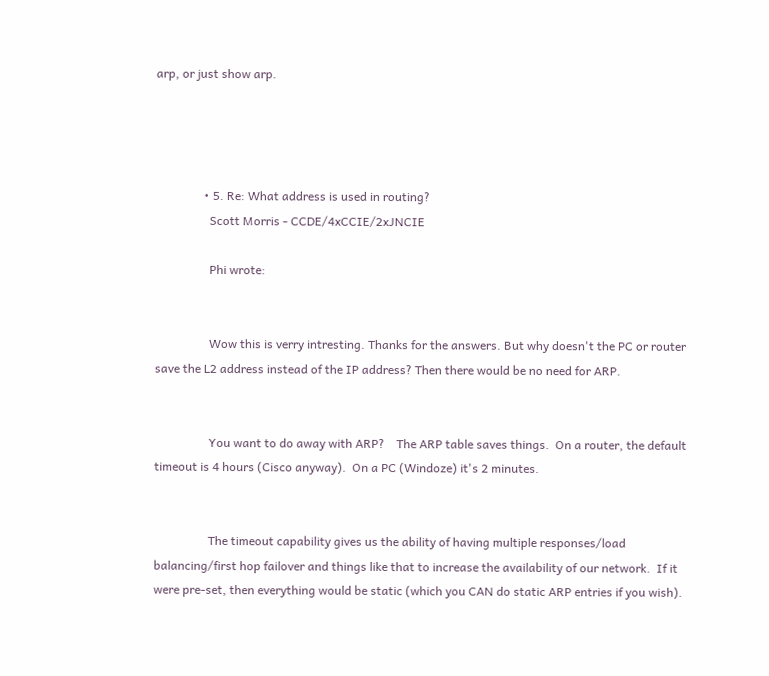arp, or just show arp.




                • 5. Re: What address is used in routing?
                  Scott Morris - CCDE/4xCCIE/2xJNCIE

                  Phi wrote:


                  Wow this is verry intresting. Thanks for the answers. But why doesn't the PC or router save the L2 address instead of the IP address? Then there would be no need for ARP.


                  You want to do away with ARP?    The ARP table saves things.  On a router, the default timeout is 4 hours (Cisco anyway).  On a PC (Windoze) it's 2 minutes.


                  The timeout capability gives us the ability of having multiple responses/load balancing/first hop failover and things like that to increase the availability of our network.  If it were pre-set, then everything would be static (which you CAN do static ARP entries if you wish).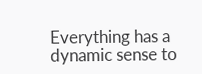Everything has a dynamic sense to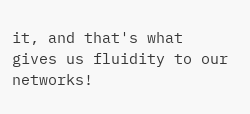it, and that's what gives us fluidity to our networks!